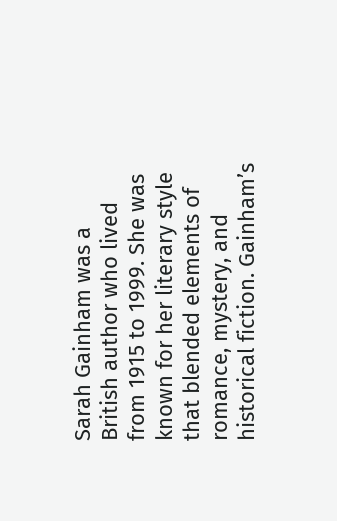Sarah Gainham was a British author who lived from 1915 to 1999. She was known for her literary style that blended elements of romance, mystery, and historical fiction. Gainham’s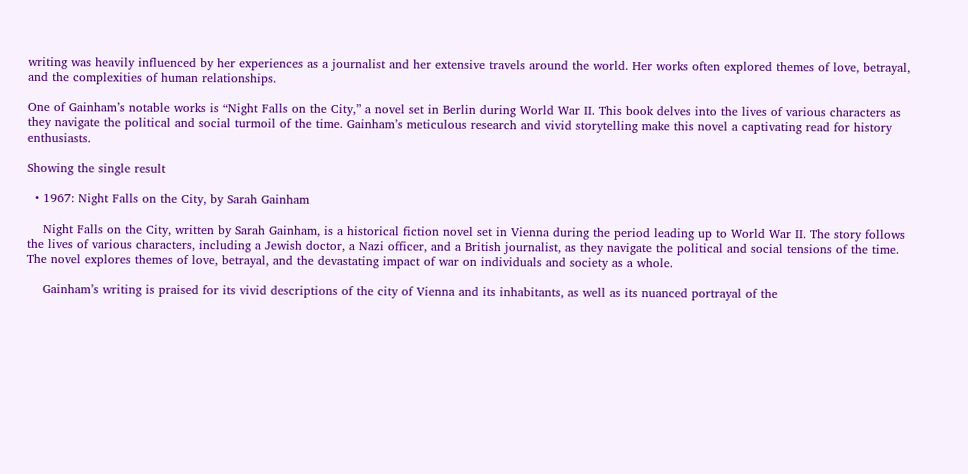writing was heavily influenced by her experiences as a journalist and her extensive travels around the world. Her works often explored themes of love, betrayal, and the complexities of human relationships.

One of Gainham’s notable works is “Night Falls on the City,” a novel set in Berlin during World War II. This book delves into the lives of various characters as they navigate the political and social turmoil of the time. Gainham’s meticulous research and vivid storytelling make this novel a captivating read for history enthusiasts.

Showing the single result

  • 1967: Night Falls on the City, by Sarah Gainham

    Night Falls on the City, written by Sarah Gainham, is a historical fiction novel set in Vienna during the period leading up to World War II. The story follows the lives of various characters, including a Jewish doctor, a Nazi officer, and a British journalist, as they navigate the political and social tensions of the time. The novel explores themes of love, betrayal, and the devastating impact of war on individuals and society as a whole.

    Gainham’s writing is praised for its vivid descriptions of the city of Vienna and its inhabitants, as well as its nuanced portrayal of the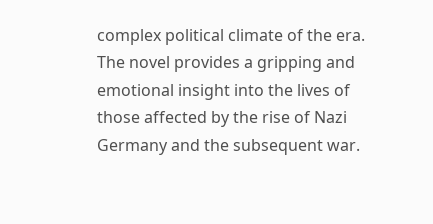complex political climate of the era. The novel provides a gripping and emotional insight into the lives of those affected by the rise of Nazi Germany and the subsequent war.